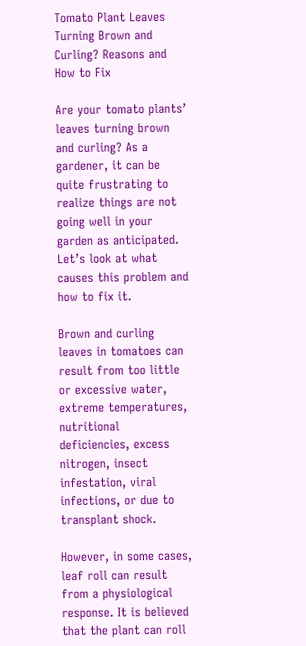Tomato Plant Leaves Turning Brown and Curling? Reasons and How to Fix

Are your tomato plants’ leaves turning brown and curling? As a gardener, it can be quite frustrating to realize things are not going well in your garden as anticipated. Let’s look at what causes this problem and how to fix it.

Brown and curling leaves in tomatoes can result from too little or excessive water, extreme temperatures, nutritional deficiencies, excess nitrogen, insect infestation, viral infections, or due to transplant shock.

However, in some cases, leaf roll can result from a physiological response. It is believed that the plant can roll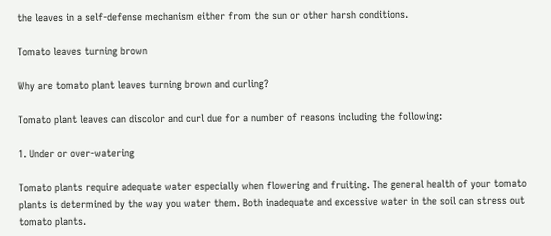the leaves in a self-defense mechanism either from the sun or other harsh conditions.

Tomato leaves turning brown

Why are tomato plant leaves turning brown and curling?

Tomato plant leaves can discolor and curl due for a number of reasons including the following:

1. Under or over-watering

Tomato plants require adequate water especially when flowering and fruiting. The general health of your tomato plants is determined by the way you water them. Both inadequate and excessive water in the soil can stress out tomato plants.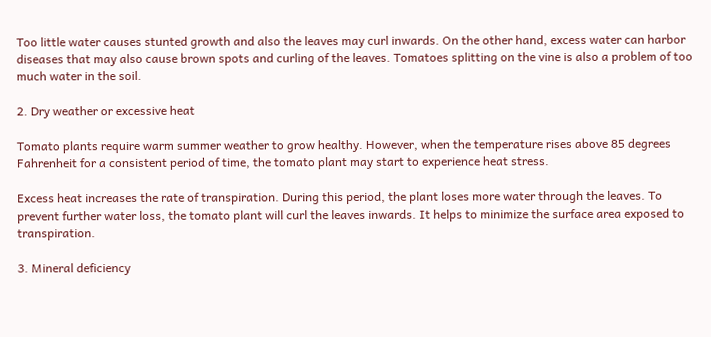Too little water causes stunted growth and also the leaves may curl inwards. On the other hand, excess water can harbor diseases that may also cause brown spots and curling of the leaves. Tomatoes splitting on the vine is also a problem of too much water in the soil.

2. Dry weather or excessive heat

Tomato plants require warm summer weather to grow healthy. However, when the temperature rises above 85 degrees Fahrenheit for a consistent period of time, the tomato plant may start to experience heat stress.

Excess heat increases the rate of transpiration. During this period, the plant loses more water through the leaves. To prevent further water loss, the tomato plant will curl the leaves inwards. It helps to minimize the surface area exposed to transpiration.

3. Mineral deficiency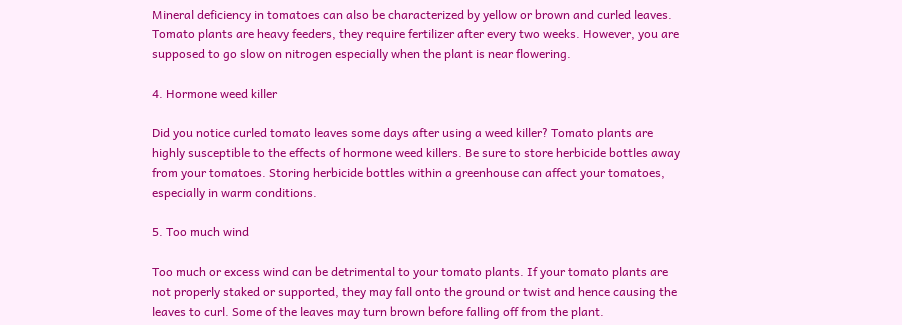Mineral deficiency in tomatoes can also be characterized by yellow or brown and curled leaves. Tomato plants are heavy feeders, they require fertilizer after every two weeks. However, you are supposed to go slow on nitrogen especially when the plant is near flowering.

4. Hormone weed killer

Did you notice curled tomato leaves some days after using a weed killer? Tomato plants are highly susceptible to the effects of hormone weed killers. Be sure to store herbicide bottles away from your tomatoes. Storing herbicide bottles within a greenhouse can affect your tomatoes, especially in warm conditions.

5. Too much wind

Too much or excess wind can be detrimental to your tomato plants. If your tomato plants are not properly staked or supported, they may fall onto the ground or twist and hence causing the leaves to curl. Some of the leaves may turn brown before falling off from the plant.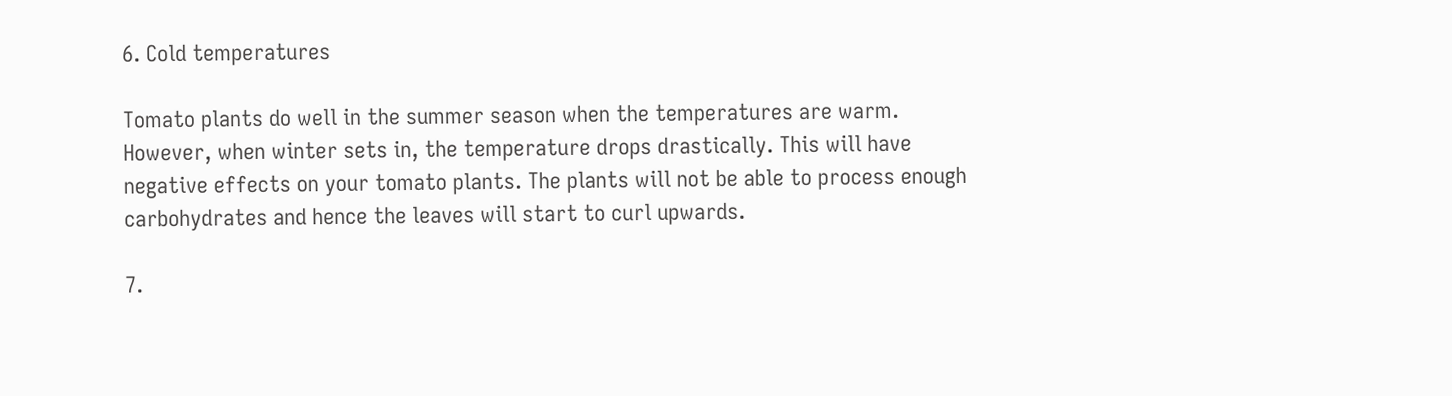6. Cold temperatures

Tomato plants do well in the summer season when the temperatures are warm. However, when winter sets in, the temperature drops drastically. This will have negative effects on your tomato plants. The plants will not be able to process enough carbohydrates and hence the leaves will start to curl upwards.

7.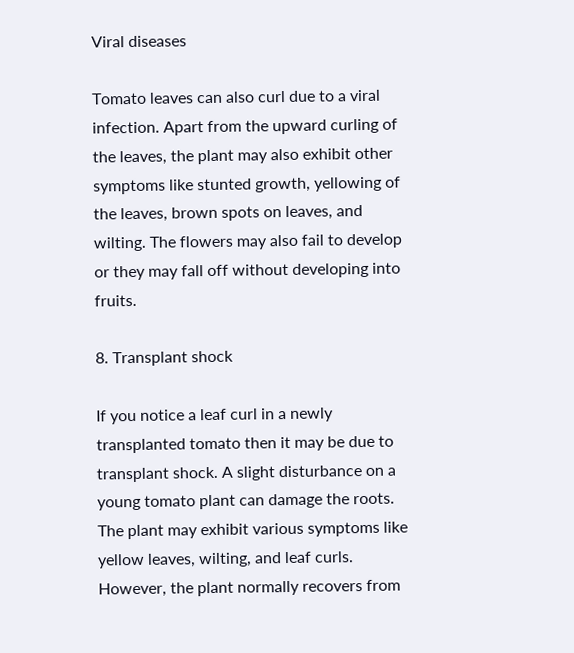Viral diseases

Tomato leaves can also curl due to a viral infection. Apart from the upward curling of the leaves, the plant may also exhibit other symptoms like stunted growth, yellowing of the leaves, brown spots on leaves, and wilting. The flowers may also fail to develop or they may fall off without developing into fruits.

8. Transplant shock

If you notice a leaf curl in a newly transplanted tomato then it may be due to transplant shock. A slight disturbance on a young tomato plant can damage the roots. The plant may exhibit various symptoms like yellow leaves, wilting, and leaf curls. However, the plant normally recovers from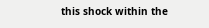this shock within the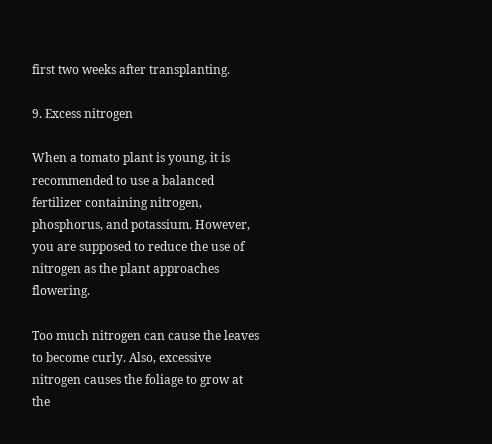first two weeks after transplanting.

9. Excess nitrogen

When a tomato plant is young, it is recommended to use a balanced fertilizer containing nitrogen, phosphorus, and potassium. However, you are supposed to reduce the use of nitrogen as the plant approaches flowering.

Too much nitrogen can cause the leaves to become curly. Also, excessive nitrogen causes the foliage to grow at the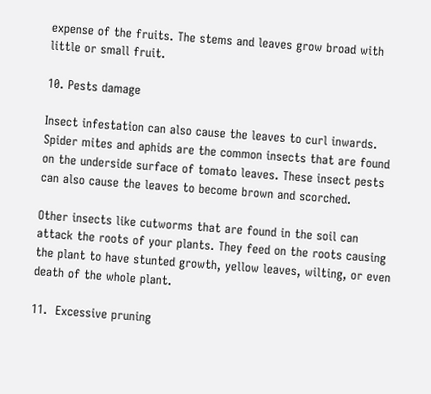expense of the fruits. The stems and leaves grow broad with little or small fruit.

10. Pests damage

Insect infestation can also cause the leaves to curl inwards. Spider mites and aphids are the common insects that are found on the underside surface of tomato leaves. These insect pests can also cause the leaves to become brown and scorched.

Other insects like cutworms that are found in the soil can attack the roots of your plants. They feed on the roots causing the plant to have stunted growth, yellow leaves, wilting, or even death of the whole plant.

11.  Excessive pruning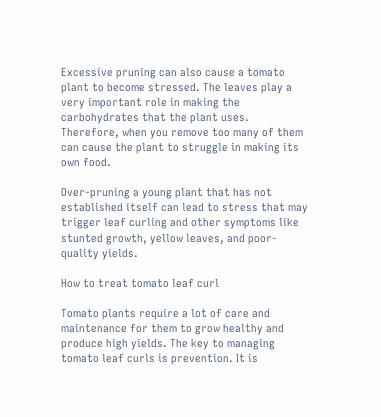Excessive pruning can also cause a tomato plant to become stressed. The leaves play a very important role in making the carbohydrates that the plant uses. Therefore, when you remove too many of them can cause the plant to struggle in making its own food.

Over-pruning a young plant that has not established itself can lead to stress that may trigger leaf curling and other symptoms like stunted growth, yellow leaves, and poor-quality yields.

How to treat tomato leaf curl

Tomato plants require a lot of care and maintenance for them to grow healthy and produce high yields. The key to managing tomato leaf curls is prevention. It is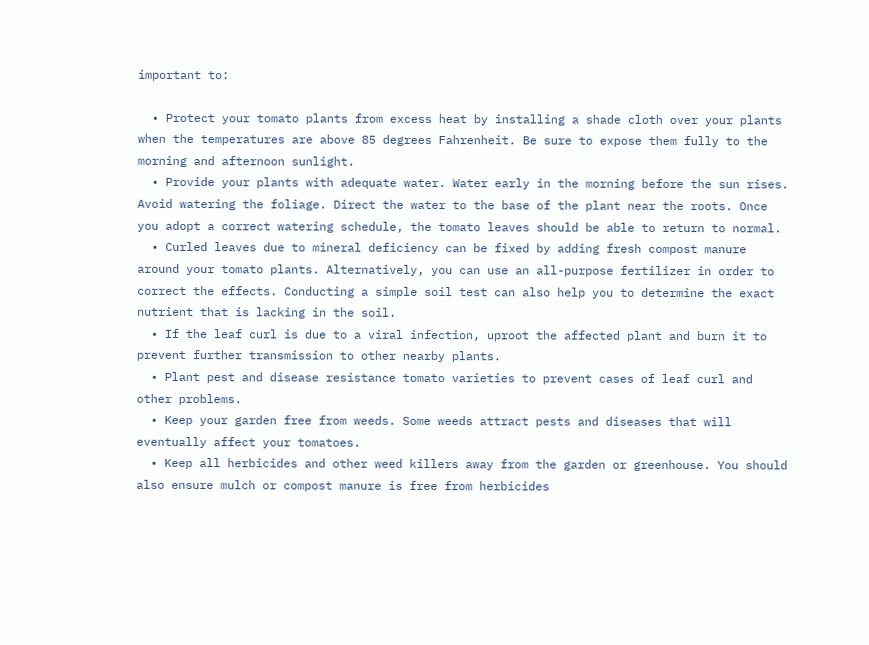important to:

  • Protect your tomato plants from excess heat by installing a shade cloth over your plants when the temperatures are above 85 degrees Fahrenheit. Be sure to expose them fully to the morning and afternoon sunlight.
  • Provide your plants with adequate water. Water early in the morning before the sun rises. Avoid watering the foliage. Direct the water to the base of the plant near the roots. Once you adopt a correct watering schedule, the tomato leaves should be able to return to normal.
  • Curled leaves due to mineral deficiency can be fixed by adding fresh compost manure around your tomato plants. Alternatively, you can use an all-purpose fertilizer in order to correct the effects. Conducting a simple soil test can also help you to determine the exact nutrient that is lacking in the soil.
  • If the leaf curl is due to a viral infection, uproot the affected plant and burn it to prevent further transmission to other nearby plants.
  • Plant pest and disease resistance tomato varieties to prevent cases of leaf curl and other problems.
  • Keep your garden free from weeds. Some weeds attract pests and diseases that will eventually affect your tomatoes.
  • Keep all herbicides and other weed killers away from the garden or greenhouse. You should also ensure mulch or compost manure is free from herbicides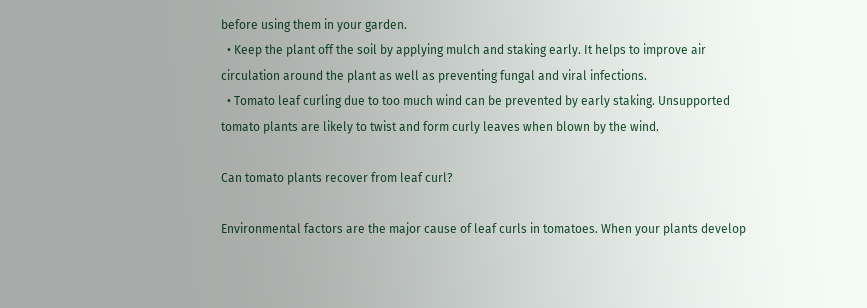before using them in your garden.
  • Keep the plant off the soil by applying mulch and staking early. It helps to improve air circulation around the plant as well as preventing fungal and viral infections.
  • Tomato leaf curling due to too much wind can be prevented by early staking. Unsupported tomato plants are likely to twist and form curly leaves when blown by the wind.

Can tomato plants recover from leaf curl?

Environmental factors are the major cause of leaf curls in tomatoes. When your plants develop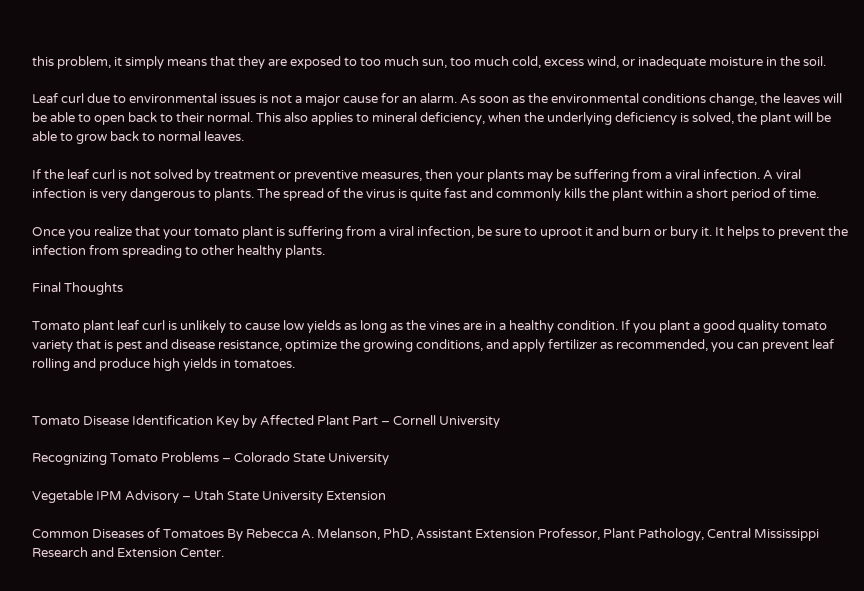this problem, it simply means that they are exposed to too much sun, too much cold, excess wind, or inadequate moisture in the soil.

Leaf curl due to environmental issues is not a major cause for an alarm. As soon as the environmental conditions change, the leaves will be able to open back to their normal. This also applies to mineral deficiency, when the underlying deficiency is solved, the plant will be able to grow back to normal leaves.

If the leaf curl is not solved by treatment or preventive measures, then your plants may be suffering from a viral infection. A viral infection is very dangerous to plants. The spread of the virus is quite fast and commonly kills the plant within a short period of time.

Once you realize that your tomato plant is suffering from a viral infection, be sure to uproot it and burn or bury it. It helps to prevent the infection from spreading to other healthy plants.

Final Thoughts

Tomato plant leaf curl is unlikely to cause low yields as long as the vines are in a healthy condition. If you plant a good quality tomato variety that is pest and disease resistance, optimize the growing conditions, and apply fertilizer as recommended, you can prevent leaf rolling and produce high yields in tomatoes.


Tomato Disease Identification Key by Affected Plant Part – Cornell University

Recognizing Tomato Problems – Colorado State University

Vegetable IPM Advisory – Utah State University Extension

Common Diseases of Tomatoes By Rebecca A. Melanson, PhD, Assistant Extension Professor, Plant Pathology, Central Mississippi Research and Extension Center.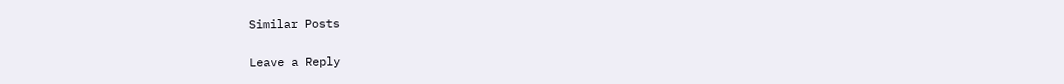Similar Posts

Leave a Reply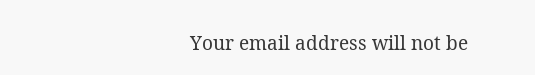Your email address will not be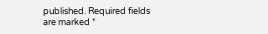published. Required fields are marked *